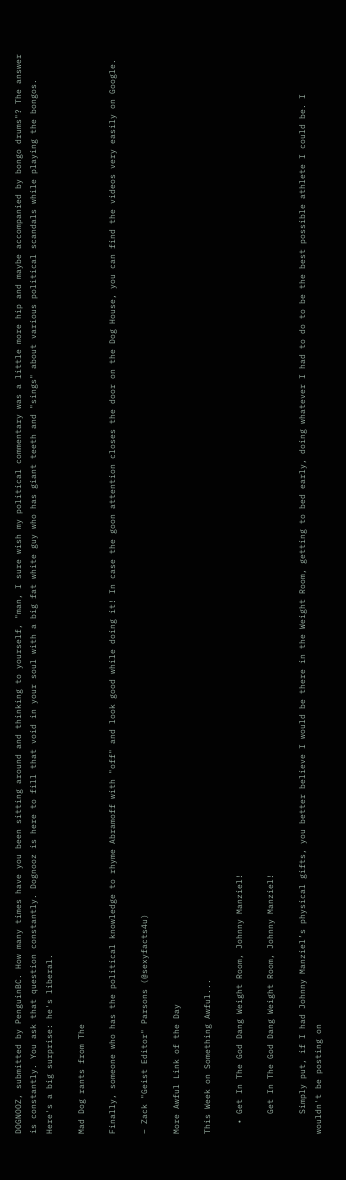DOGNOOZ, submitted by PenguinBC. How many times have you been sitting around and thinking to yourself, "man, I sure wish my political commentary was a little more hip and maybe accompanied by bongo drums"? The answer is constantly. You ask that question constantly. Dognooz is here to fill that void in your soul with a big fat white guy who has giant teeth and "sings" about various political scandals while playing the bongos. Here's a big surprise: he's liberal.

Mad Dog rants from The

Finally, someone who has the political knowledge to rhyme Abramoff with "off" and look good while doing it! In case the goon attention closes the door on the Dog House, you can find the videos very easily on Google.

– Zack "Geist Editor" Parsons (@sexyfacts4u)

More Awful Link of the Day

This Week on Something Awful...

  • Get In The God Dang Weight Room, Johnny Manziel!

    Get In The God Dang Weight Room, Johnny Manziel!

    Simply put, if I had Johnny Manziel’s physical gifts, you better believe I would be there in the Weight Room, getting to bed early, doing whatever I had to do to be the best possible athlete I could be. I wouldn't be posting on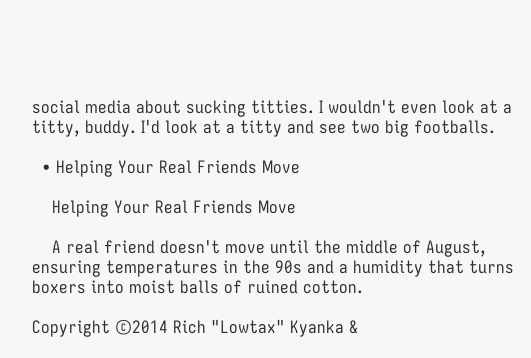social media about sucking titties. I wouldn't even look at a titty, buddy. I'd look at a titty and see two big footballs.

  • Helping Your Real Friends Move

    Helping Your Real Friends Move

    A real friend doesn't move until the middle of August, ensuring temperatures in the 90s and a humidity that turns boxers into moist balls of ruined cotton.

Copyright ©2014 Rich "Lowtax" Kyanka &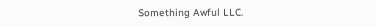Something Awful LLC.